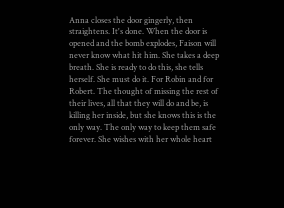Anna closes the door gingerly, then straightens. It's done. When the door is opened and the bomb explodes, Faison will never know what hit him. She takes a deep breath. She is ready to do this, she tells herself. She must do it. For Robin and for Robert. The thought of missing the rest of their lives, all that they will do and be, is killing her inside, but she knows this is the only way. The only way to keep them safe forever. She wishes with her whole heart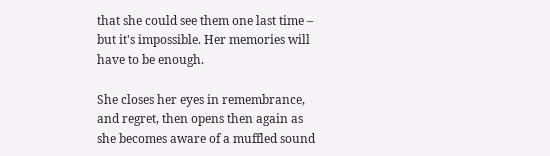that she could see them one last time – but it's impossible. Her memories will have to be enough.

She closes her eyes in remembrance, and regret, then opens then again as she becomes aware of a muffled sound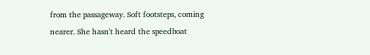from the passageway. Soft footsteps, coming nearer. She hasn't heard the speedboat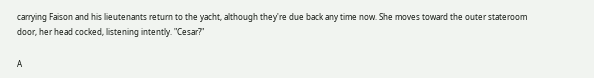carrying Faison and his lieutenants return to the yacht, although they're due back any time now. She moves toward the outer stateroom door, her head cocked, listening intently. "Cesar?"

A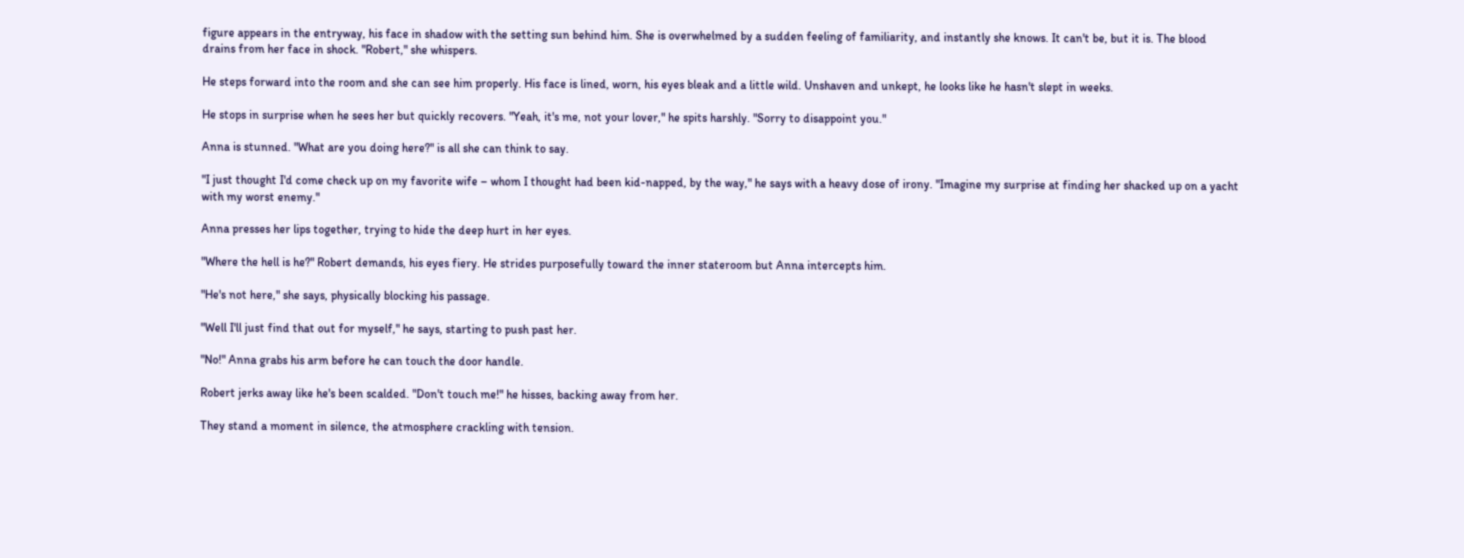figure appears in the entryway, his face in shadow with the setting sun behind him. She is overwhelmed by a sudden feeling of familiarity, and instantly she knows. It can't be, but it is. The blood drains from her face in shock. "Robert," she whispers.

He steps forward into the room and she can see him properly. His face is lined, worn, his eyes bleak and a little wild. Unshaven and unkept, he looks like he hasn't slept in weeks.

He stops in surprise when he sees her but quickly recovers. "Yeah, it's me, not your lover," he spits harshly. "Sorry to disappoint you."

Anna is stunned. "What are you doing here?" is all she can think to say.

"I just thought I'd come check up on my favorite wife – whom I thought had been kid-napped, by the way," he says with a heavy dose of irony. "Imagine my surprise at finding her shacked up on a yacht with my worst enemy."

Anna presses her lips together, trying to hide the deep hurt in her eyes.

"Where the hell is he?" Robert demands, his eyes fiery. He strides purposefully toward the inner stateroom but Anna intercepts him.

"He's not here," she says, physically blocking his passage.

"Well I'll just find that out for myself," he says, starting to push past her.

"No!" Anna grabs his arm before he can touch the door handle.

Robert jerks away like he's been scalded. "Don't touch me!" he hisses, backing away from her.

They stand a moment in silence, the atmosphere crackling with tension.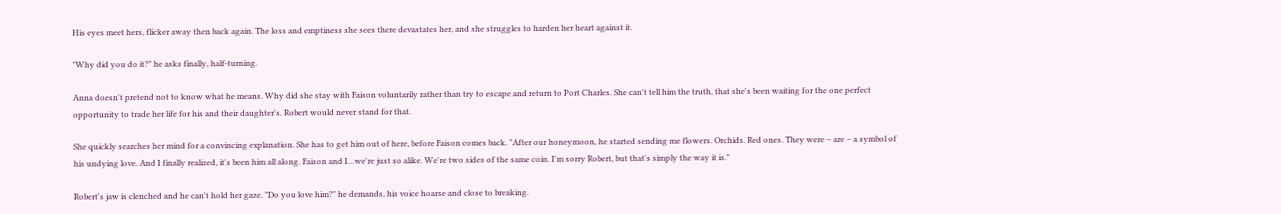His eyes meet hers, flicker away then back again. The loss and emptiness she sees there devastates her, and she struggles to harden her heart against it.

"Why did you do it?" he asks finally, half-turning.

Anna doesn't pretend not to know what he means. Why did she stay with Faison voluntarily rather than try to escape and return to Port Charles. She can't tell him the truth, that she's been waiting for the one perfect opportunity to trade her life for his and their daughter's. Robert would never stand for that.

She quickly searches her mind for a convincing explanation. She has to get him out of here, before Faison comes back. "After our honeymoon, he started sending me flowers. Orchids. Red ones. They were – are – a symbol of his undying love. And I finally realized, it's been him all along. Faison and I…we're just so alike. We're two sides of the same coin. I'm sorry Robert, but that's simply the way it is."

Robert's jaw is clenched and he can't hold her gaze. "Do you love him?" he demands, his voice hoarse and close to breaking.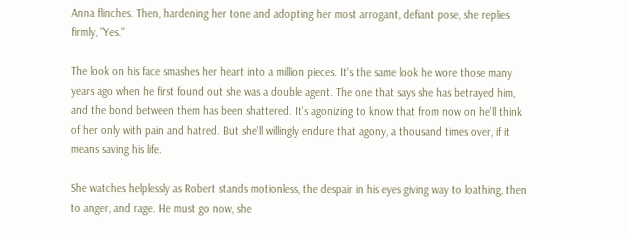Anna flinches. Then, hardening her tone and adopting her most arrogant, defiant pose, she replies firmly, "Yes."

The look on his face smashes her heart into a million pieces. It's the same look he wore those many years ago when he first found out she was a double agent. The one that says she has betrayed him, and the bond between them has been shattered. It's agonizing to know that from now on he'll think of her only with pain and hatred. But she'll willingly endure that agony, a thousand times over, if it means saving his life.

She watches helplessly as Robert stands motionless, the despair in his eyes giving way to loathing, then to anger, and rage. He must go now, she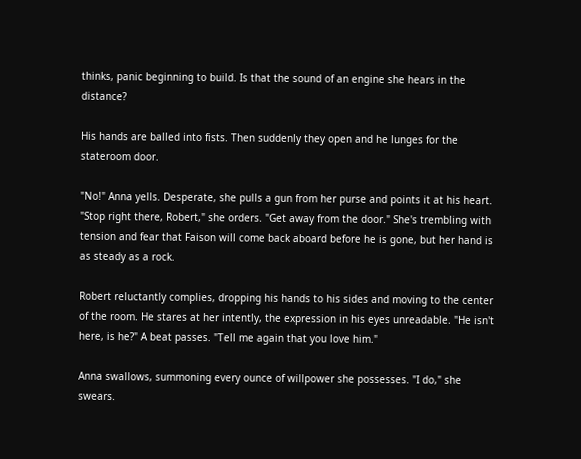thinks, panic beginning to build. Is that the sound of an engine she hears in the distance?

His hands are balled into fists. Then suddenly they open and he lunges for the stateroom door.

"No!" Anna yells. Desperate, she pulls a gun from her purse and points it at his heart. "Stop right there, Robert," she orders. "Get away from the door." She's trembling with tension and fear that Faison will come back aboard before he is gone, but her hand is as steady as a rock.

Robert reluctantly complies, dropping his hands to his sides and moving to the center of the room. He stares at her intently, the expression in his eyes unreadable. "He isn't here, is he?" A beat passes. "Tell me again that you love him."

Anna swallows, summoning every ounce of willpower she possesses. "I do," she swears.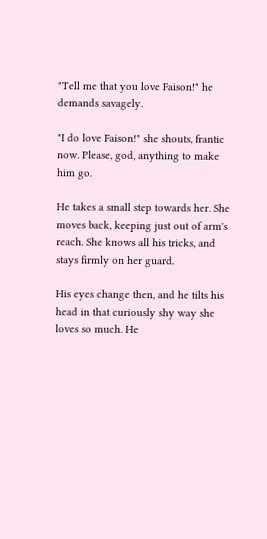"Tell me that you love Faison!" he demands savagely.

"I do love Faison!" she shouts, frantic now. Please, god, anything to make him go.

He takes a small step towards her. She moves back, keeping just out of arm's reach. She knows all his tricks, and stays firmly on her guard.

His eyes change then, and he tilts his head in that curiously shy way she loves so much. He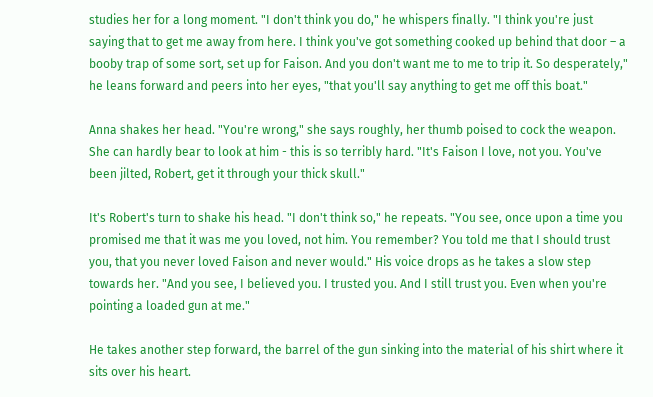studies her for a long moment. "I don't think you do," he whispers finally. "I think you're just saying that to get me away from here. I think you've got something cooked up behind that door – a booby trap of some sort, set up for Faison. And you don't want me to me to trip it. So desperately," he leans forward and peers into her eyes, "that you'll say anything to get me off this boat."

Anna shakes her head. "You're wrong," she says roughly, her thumb poised to cock the weapon. She can hardly bear to look at him - this is so terribly hard. "It's Faison I love, not you. You've been jilted, Robert, get it through your thick skull."

It's Robert's turn to shake his head. "I don't think so," he repeats. "You see, once upon a time you promised me that it was me you loved, not him. You remember? You told me that I should trust you, that you never loved Faison and never would." His voice drops as he takes a slow step towards her. "And you see, I believed you. I trusted you. And I still trust you. Even when you're pointing a loaded gun at me."

He takes another step forward, the barrel of the gun sinking into the material of his shirt where it sits over his heart.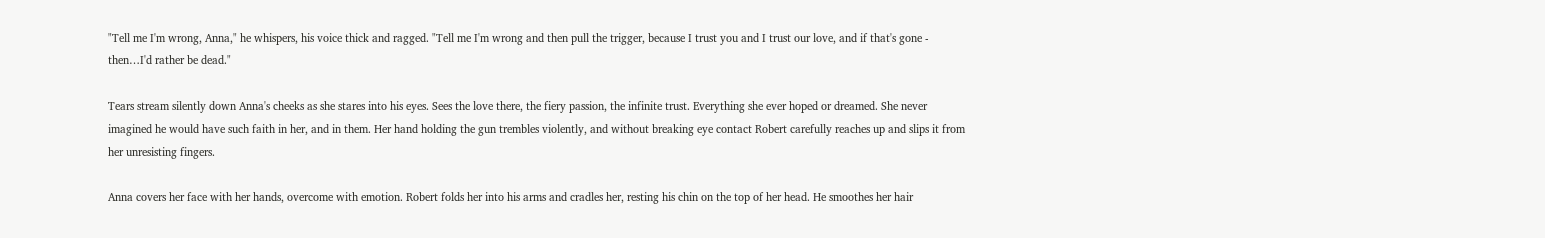"Tell me I'm wrong, Anna," he whispers, his voice thick and ragged. "Tell me I'm wrong and then pull the trigger, because I trust you and I trust our love, and if that's gone - then…I'd rather be dead."

Tears stream silently down Anna's cheeks as she stares into his eyes. Sees the love there, the fiery passion, the infinite trust. Everything she ever hoped or dreamed. She never imagined he would have such faith in her, and in them. Her hand holding the gun trembles violently, and without breaking eye contact Robert carefully reaches up and slips it from her unresisting fingers.

Anna covers her face with her hands, overcome with emotion. Robert folds her into his arms and cradles her, resting his chin on the top of her head. He smoothes her hair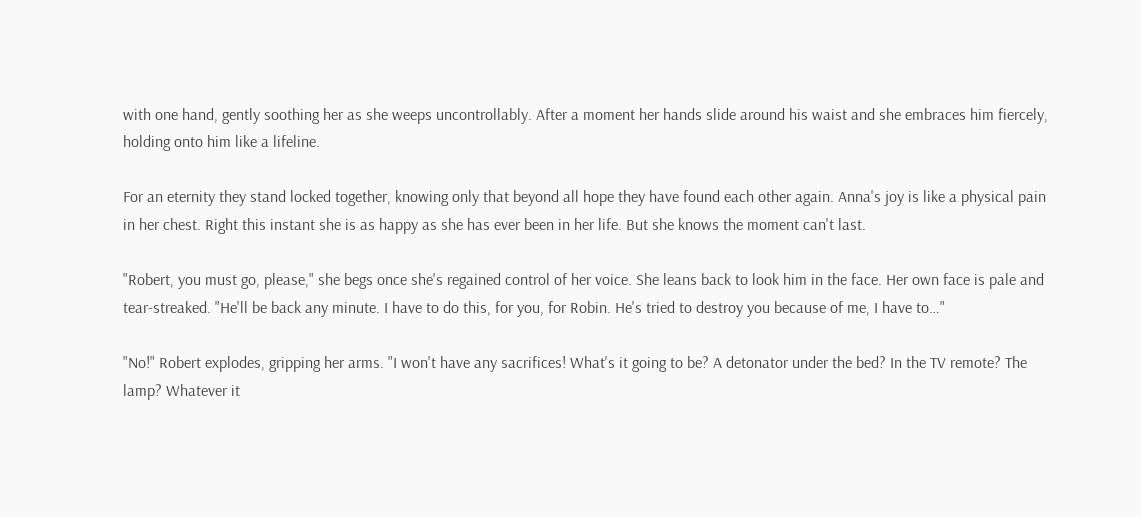with one hand, gently soothing her as she weeps uncontrollably. After a moment her hands slide around his waist and she embraces him fiercely, holding onto him like a lifeline.

For an eternity they stand locked together, knowing only that beyond all hope they have found each other again. Anna's joy is like a physical pain in her chest. Right this instant she is as happy as she has ever been in her life. But she knows the moment can't last.

"Robert, you must go, please," she begs once she's regained control of her voice. She leans back to look him in the face. Her own face is pale and tear-streaked. "He'll be back any minute. I have to do this, for you, for Robin. He's tried to destroy you because of me, I have to…"

"No!" Robert explodes, gripping her arms. "I won't have any sacrifices! What's it going to be? A detonator under the bed? In the TV remote? The lamp? Whatever it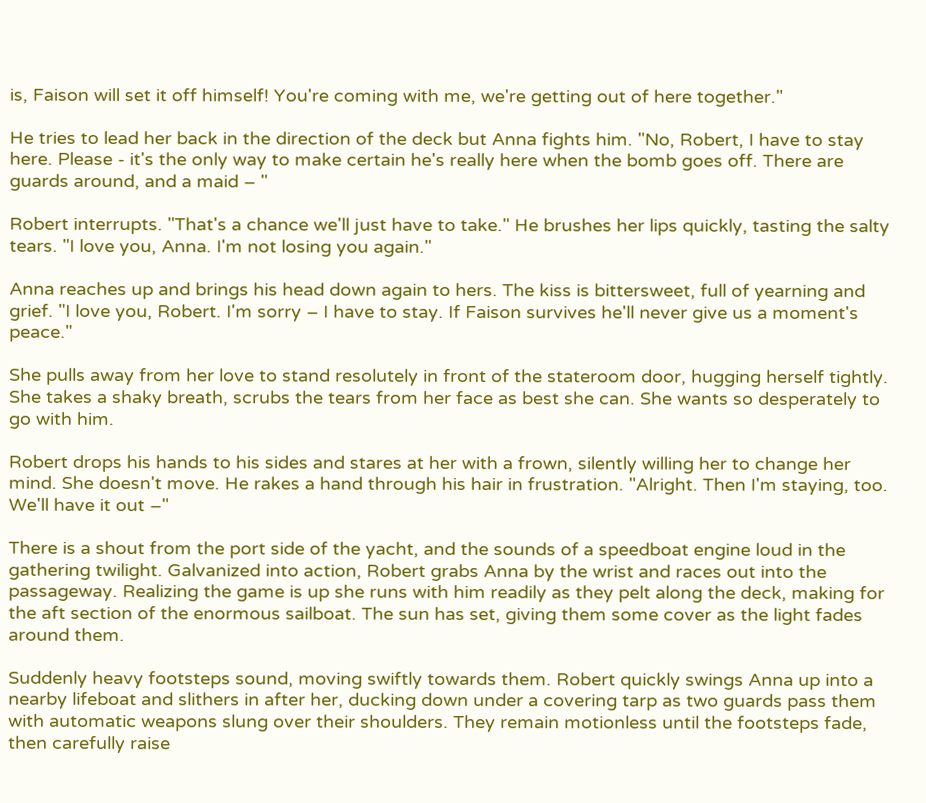is, Faison will set it off himself! You're coming with me, we're getting out of here together."

He tries to lead her back in the direction of the deck but Anna fights him. "No, Robert, I have to stay here. Please - it's the only way to make certain he's really here when the bomb goes off. There are guards around, and a maid – "

Robert interrupts. "That's a chance we'll just have to take." He brushes her lips quickly, tasting the salty tears. "I love you, Anna. I'm not losing you again."

Anna reaches up and brings his head down again to hers. The kiss is bittersweet, full of yearning and grief. "I love you, Robert. I'm sorry – I have to stay. If Faison survives he'll never give us a moment's peace."

She pulls away from her love to stand resolutely in front of the stateroom door, hugging herself tightly. She takes a shaky breath, scrubs the tears from her face as best she can. She wants so desperately to go with him.

Robert drops his hands to his sides and stares at her with a frown, silently willing her to change her mind. She doesn't move. He rakes a hand through his hair in frustration. "Alright. Then I'm staying, too. We'll have it out –"

There is a shout from the port side of the yacht, and the sounds of a speedboat engine loud in the gathering twilight. Galvanized into action, Robert grabs Anna by the wrist and races out into the passageway. Realizing the game is up she runs with him readily as they pelt along the deck, making for the aft section of the enormous sailboat. The sun has set, giving them some cover as the light fades around them.

Suddenly heavy footsteps sound, moving swiftly towards them. Robert quickly swings Anna up into a nearby lifeboat and slithers in after her, ducking down under a covering tarp as two guards pass them with automatic weapons slung over their shoulders. They remain motionless until the footsteps fade, then carefully raise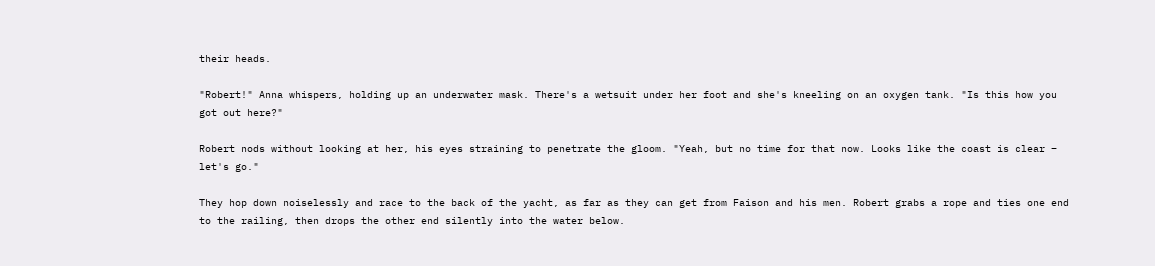their heads.

"Robert!" Anna whispers, holding up an underwater mask. There's a wetsuit under her foot and she's kneeling on an oxygen tank. "Is this how you got out here?"

Robert nods without looking at her, his eyes straining to penetrate the gloom. "Yeah, but no time for that now. Looks like the coast is clear – let's go."

They hop down noiselessly and race to the back of the yacht, as far as they can get from Faison and his men. Robert grabs a rope and ties one end to the railing, then drops the other end silently into the water below.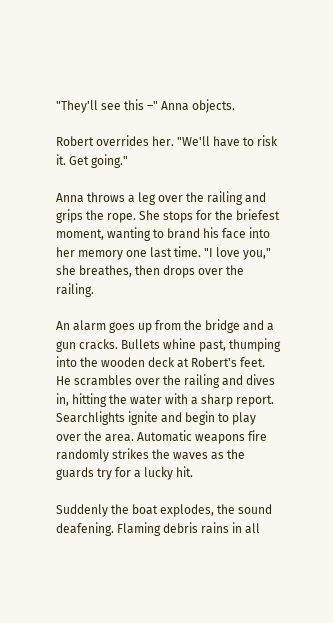"They'll see this –" Anna objects.

Robert overrides her. "We'll have to risk it. Get going."

Anna throws a leg over the railing and grips the rope. She stops for the briefest moment, wanting to brand his face into her memory one last time. "I love you," she breathes, then drops over the railing.

An alarm goes up from the bridge and a gun cracks. Bullets whine past, thumping into the wooden deck at Robert's feet. He scrambles over the railing and dives in, hitting the water with a sharp report. Searchlights ignite and begin to play over the area. Automatic weapons fire randomly strikes the waves as the guards try for a lucky hit.

Suddenly the boat explodes, the sound deafening. Flaming debris rains in all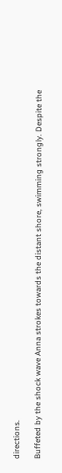directions.

Buffeted by the shock wave Anna strokes towards the distant shore, swimming strongly. Despite the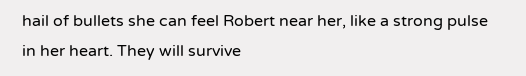hail of bullets she can feel Robert near her, like a strong pulse in her heart. They will survive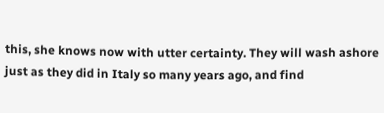this, she knows now with utter certainty. They will wash ashore just as they did in Italy so many years ago, and find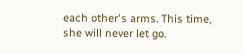each other's arms. This time, she will never let go.